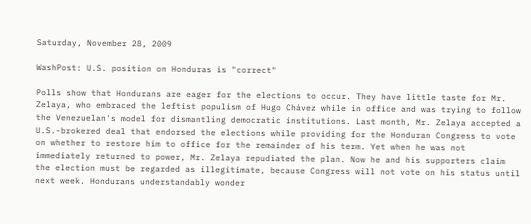Saturday, November 28, 2009

WashPost: U.S. position on Honduras is "correct"

Polls show that Hondurans are eager for the elections to occur. They have little taste for Mr. Zelaya, who embraced the leftist populism of Hugo Chávez while in office and was trying to follow the Venezuelan's model for dismantling democratic institutions. Last month, Mr. Zelaya accepted a U.S.-brokered deal that endorsed the elections while providing for the Honduran Congress to vote on whether to restore him to office for the remainder of his term. Yet when he was not immediately returned to power, Mr. Zelaya repudiated the plan. Now he and his supporters claim the election must be regarded as illegitimate, because Congress will not vote on his status until next week. Hondurans understandably wonder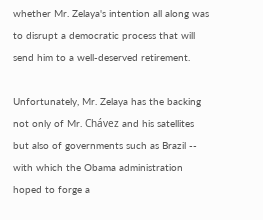whether Mr. Zelaya's intention all along was to disrupt a democratic process that will send him to a well-deserved retirement.

Unfortunately, Mr. Zelaya has the backing not only of Mr. Chávez and his satellites but also of governments such as Brazil -- with which the Obama administration hoped to forge a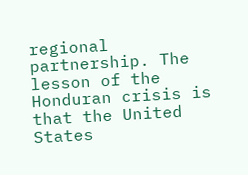regional partnership. The lesson of the Honduran crisis is that the United States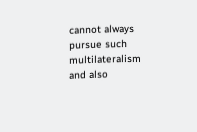cannot always pursue such multilateralism and also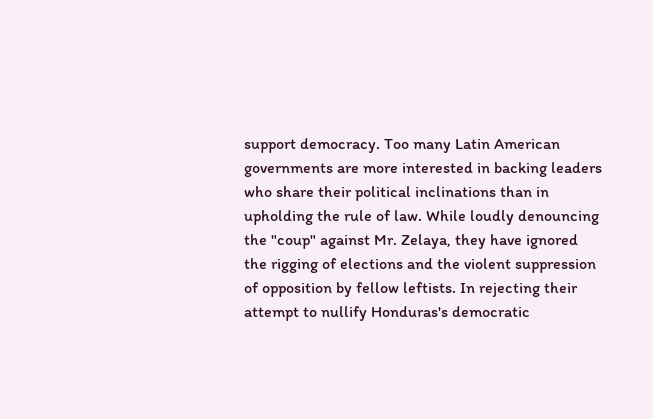support democracy. Too many Latin American governments are more interested in backing leaders who share their political inclinations than in upholding the rule of law. While loudly denouncing the "coup" against Mr. Zelaya, they have ignored the rigging of elections and the violent suppression of opposition by fellow leftists. In rejecting their attempt to nullify Honduras's democratic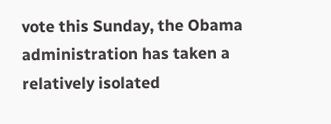vote this Sunday, the Obama administration has taken a relatively isolated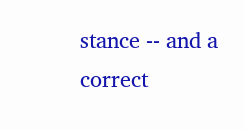stance -- and a correct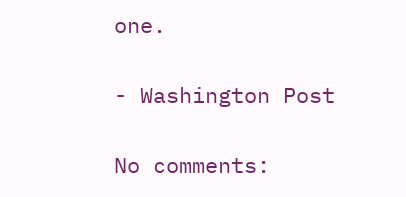one.

- Washington Post

No comments: